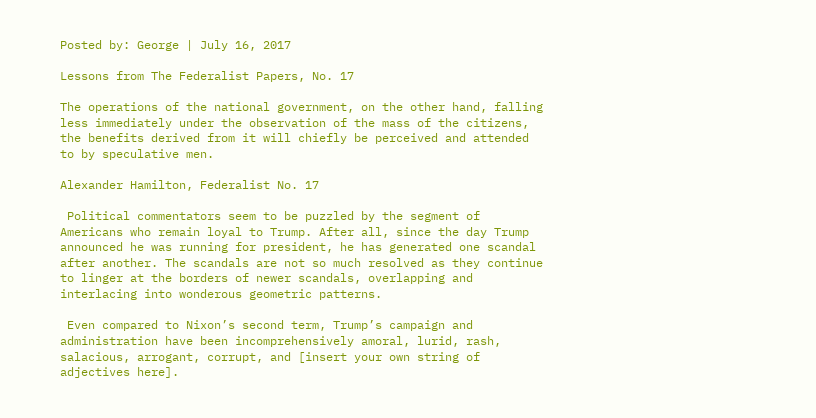Posted by: George | July 16, 2017

Lessons from The Federalist Papers, No. 17

The operations of the national government, on the other hand, falling less immediately under the observation of the mass of the citizens, the benefits derived from it will chiefly be perceived and attended to by speculative men.

Alexander Hamilton, Federalist No. 17

 Political commentators seem to be puzzled by the segment of Americans who remain loyal to Trump. After all, since the day Trump announced he was running for president, he has generated one scandal after another. The scandals are not so much resolved as they continue to linger at the borders of newer scandals, overlapping and interlacing into wonderous geometric patterns.

 Even compared to Nixon’s second term, Trump’s campaign and administration have been incomprehensively amoral, lurid, rash, salacious, arrogant, corrupt, and [insert your own string of adjectives here].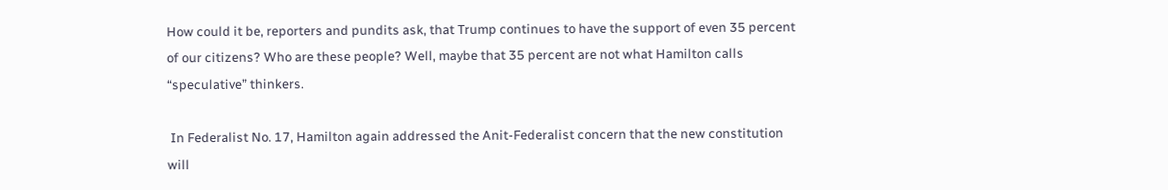How could it be, reporters and pundits ask, that Trump continues to have the support of even 35 percent of our citizens? Who are these people? Well, maybe that 35 percent are not what Hamilton calls “speculative” thinkers.

 In Federalist No. 17, Hamilton again addressed the Anit-Federalist concern that the new constitution will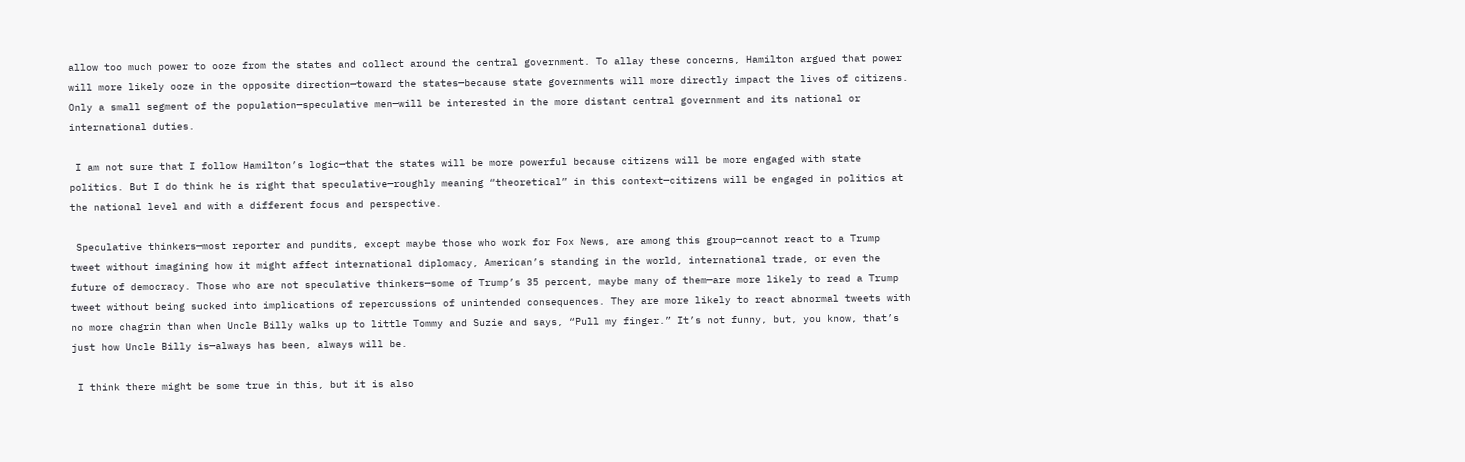allow too much power to ooze from the states and collect around the central government. To allay these concerns, Hamilton argued that power will more likely ooze in the opposite direction—toward the states—because state governments will more directly impact the lives of citizens. Only a small segment of the population—speculative men—will be interested in the more distant central government and its national or international duties.

 I am not sure that I follow Hamilton’s logic—that the states will be more powerful because citizens will be more engaged with state politics. But I do think he is right that speculative—roughly meaning “theoretical” in this context—citizens will be engaged in politics at the national level and with a different focus and perspective.

 Speculative thinkers—most reporter and pundits, except maybe those who work for Fox News, are among this group—cannot react to a Trump tweet without imagining how it might affect international diplomacy, American’s standing in the world, international trade, or even the future of democracy. Those who are not speculative thinkers—some of Trump’s 35 percent, maybe many of them—are more likely to read a Trump tweet without being sucked into implications of repercussions of unintended consequences. They are more likely to react abnormal tweets with no more chagrin than when Uncle Billy walks up to little Tommy and Suzie and says, “Pull my finger.” It’s not funny, but, you know, that’s just how Uncle Billy is—always has been, always will be.

 I think there might be some true in this, but it is also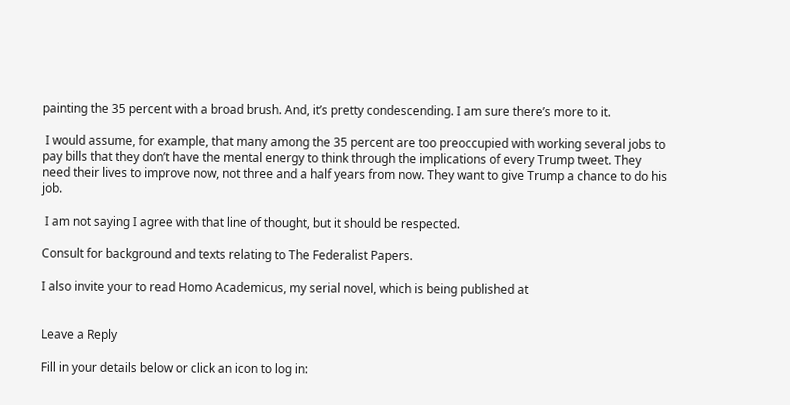painting the 35 percent with a broad brush. And, it’s pretty condescending. I am sure there’s more to it.

 I would assume, for example, that many among the 35 percent are too preoccupied with working several jobs to pay bills that they don’t have the mental energy to think through the implications of every Trump tweet. They need their lives to improve now, not three and a half years from now. They want to give Trump a chance to do his job.

 I am not saying I agree with that line of thought, but it should be respected.

Consult for background and texts relating to The Federalist Papers.

I also invite your to read Homo Academicus, my serial novel, which is being published at


Leave a Reply

Fill in your details below or click an icon to log in: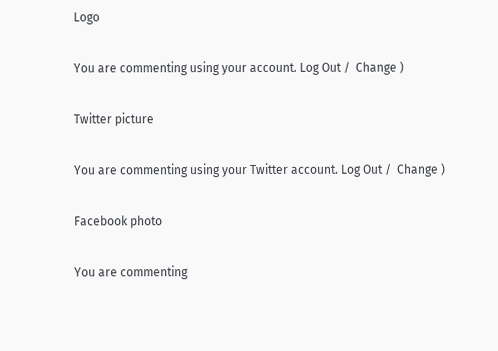Logo

You are commenting using your account. Log Out /  Change )

Twitter picture

You are commenting using your Twitter account. Log Out /  Change )

Facebook photo

You are commenting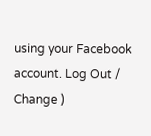using your Facebook account. Log Out /  Change )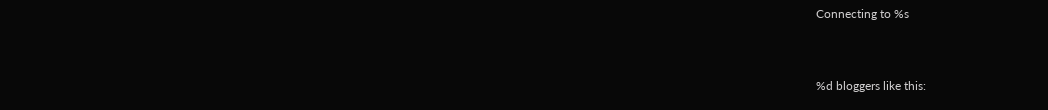Connecting to %s


%d bloggers like this: